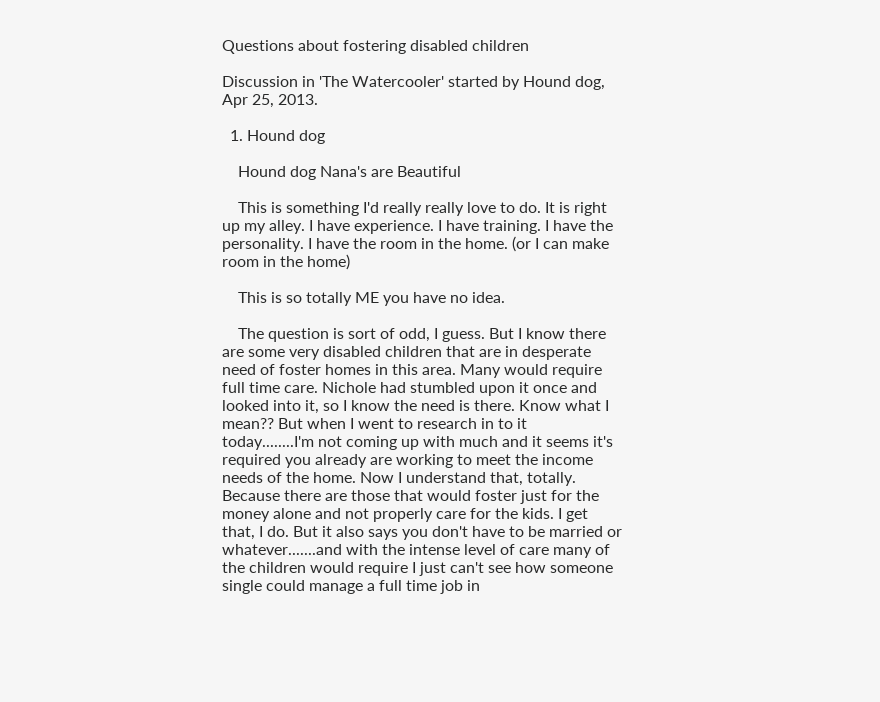Questions about fostering disabled children

Discussion in 'The Watercooler' started by Hound dog, Apr 25, 2013.

  1. Hound dog

    Hound dog Nana's are Beautiful

    This is something I'd really really love to do. It is right up my alley. I have experience. I have training. I have the personality. I have the room in the home. (or I can make room in the home)

    This is so totally ME you have no idea.

    The question is sort of odd, I guess. But I know there are some very disabled children that are in desperate need of foster homes in this area. Many would require full time care. Nichole had stumbled upon it once and looked into it, so I know the need is there. Know what I mean?? But when I went to research in to it today........I'm not coming up with much and it seems it's required you already are working to meet the income needs of the home. Now I understand that, totally. Because there are those that would foster just for the money alone and not properly care for the kids. I get that, I do. But it also says you don't have to be married or whatever.......and with the intense level of care many of the children would require I just can't see how someone single could manage a full time job in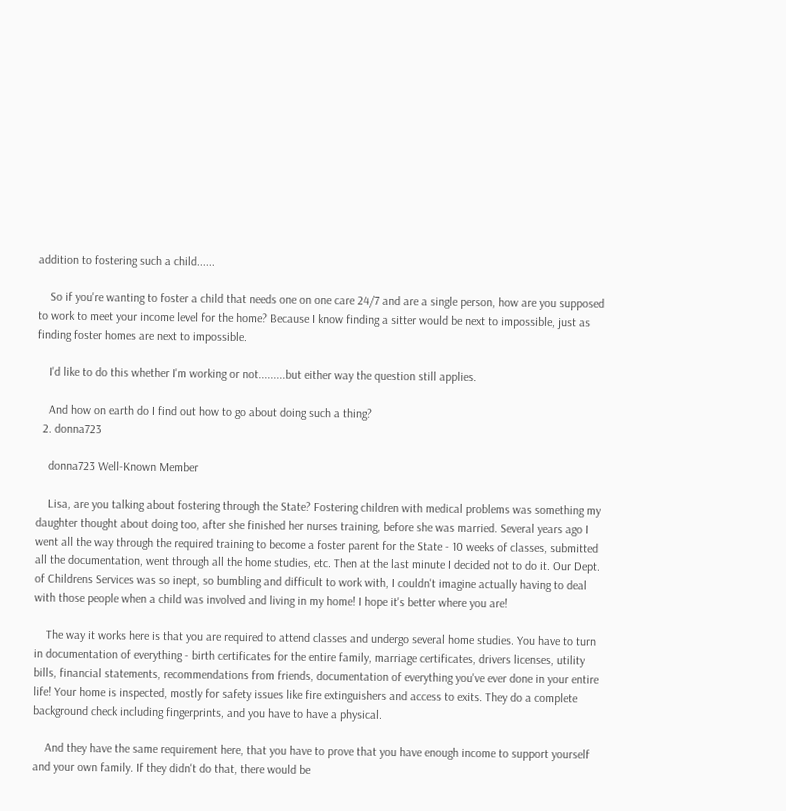addition to fostering such a child......

    So if you're wanting to foster a child that needs one on one care 24/7 and are a single person, how are you supposed to work to meet your income level for the home? Because I know finding a sitter would be next to impossible, just as finding foster homes are next to impossible.

    I'd like to do this whether I'm working or not.........but either way the question still applies.

    And how on earth do I find out how to go about doing such a thing?
  2. donna723

    donna723 Well-Known Member

    Lisa, are you talking about fostering through the State? Fostering children with medical problems was something my daughter thought about doing too, after she finished her nurses training, before she was married. Several years ago I went all the way through the required training to become a foster parent for the State - 10 weeks of classes, submitted all the documentation, went through all the home studies, etc. Then at the last minute I decided not to do it. Our Dept. of Childrens Services was so inept, so bumbling and difficult to work with, I couldn't imagine actually having to deal with those people when a child was involved and living in my home! I hope it's better where you are!

    The way it works here is that you are required to attend classes and undergo several home studies. You have to turn in documentation of everything - birth certificates for the entire family, marriage certificates, drivers licenses, utility bills, financial statements, recommendations from friends, documentation of everything you've ever done in your entire life! Your home is inspected, mostly for safety issues like fire extinguishers and access to exits. They do a complete background check including fingerprints, and you have to have a physical.

    And they have the same requirement here, that you have to prove that you have enough income to support yourself and your own family. If they didn't do that, there would be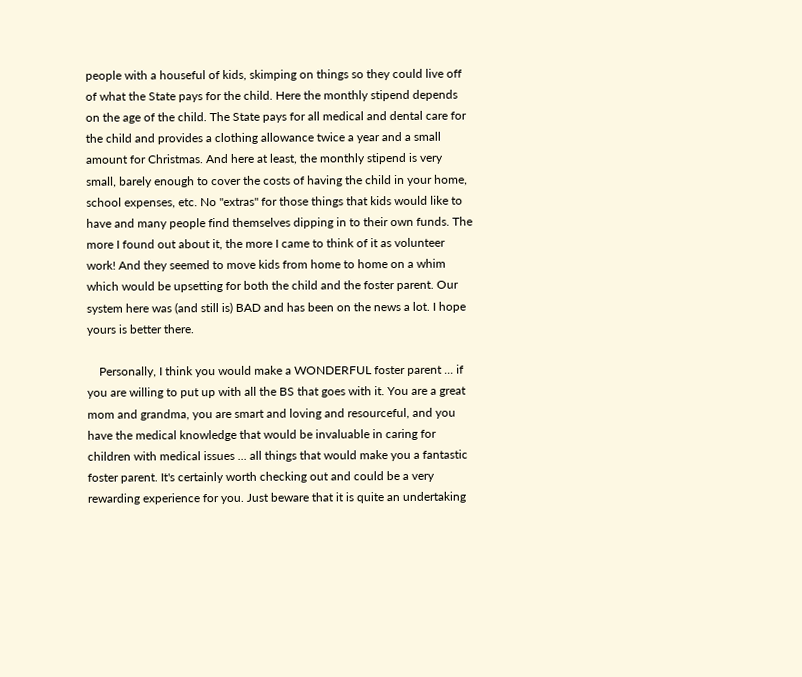people with a houseful of kids, skimping on things so they could live off of what the State pays for the child. Here the monthly stipend depends on the age of the child. The State pays for all medical and dental care for the child and provides a clothing allowance twice a year and a small amount for Christmas. And here at least, the monthly stipend is very small, barely enough to cover the costs of having the child in your home, school expenses, etc. No "extras" for those things that kids would like to have and many people find themselves dipping in to their own funds. The more I found out about it, the more I came to think of it as volunteer work! And they seemed to move kids from home to home on a whim which would be upsetting for both the child and the foster parent. Our system here was (and still is) BAD and has been on the news a lot. I hope yours is better there.

    Personally, I think you would make a WONDERFUL foster parent ... if you are willing to put up with all the BS that goes with it. You are a great mom and grandma, you are smart and loving and resourceful, and you have the medical knowledge that would be invaluable in caring for children with medical issues ... all things that would make you a fantastic foster parent. It's certainly worth checking out and could be a very rewarding experience for you. Just beware that it is quite an undertaking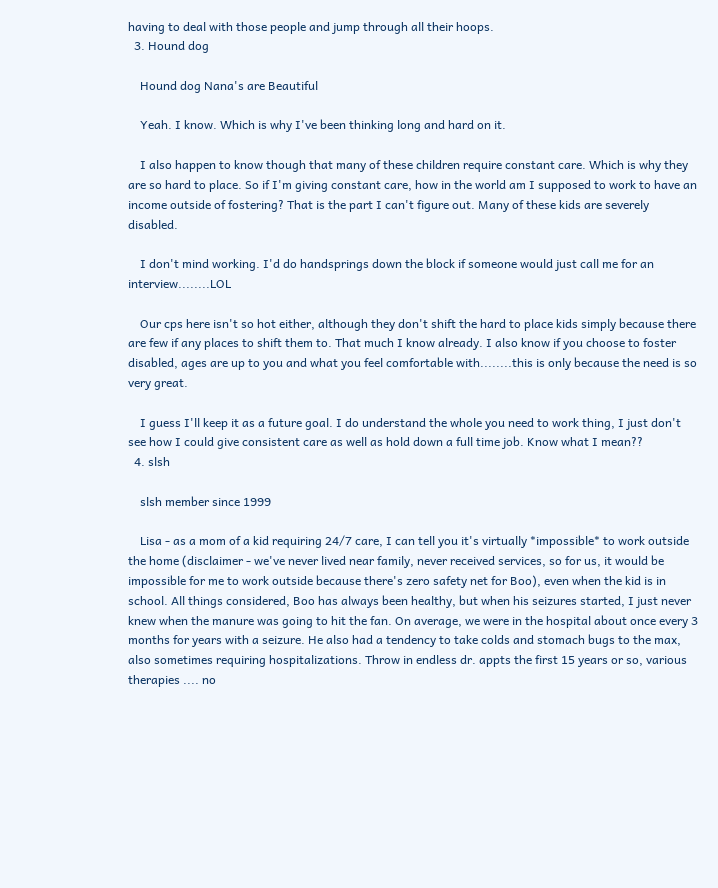having to deal with those people and jump through all their hoops.
  3. Hound dog

    Hound dog Nana's are Beautiful

    Yeah. I know. Which is why I've been thinking long and hard on it.

    I also happen to know though that many of these children require constant care. Which is why they are so hard to place. So if I'm giving constant care, how in the world am I supposed to work to have an income outside of fostering? That is the part I can't figure out. Many of these kids are severely disabled.

    I don't mind working. I'd do handsprings down the block if someone would just call me for an interview........LOL

    Our cps here isn't so hot either, although they don't shift the hard to place kids simply because there are few if any places to shift them to. That much I know already. I also know if you choose to foster disabled, ages are up to you and what you feel comfortable with........this is only because the need is so very great.

    I guess I'll keep it as a future goal. I do understand the whole you need to work thing, I just don't see how I could give consistent care as well as hold down a full time job. Know what I mean??
  4. slsh

    slsh member since 1999

    Lisa - as a mom of a kid requiring 24/7 care, I can tell you it's virtually *impossible* to work outside the home (disclaimer - we've never lived near family, never received services, so for us, it would be impossible for me to work outside because there's zero safety net for Boo), even when the kid is in school. All things considered, Boo has always been healthy, but when his seizures started, I just never knew when the manure was going to hit the fan. On average, we were in the hospital about once every 3 months for years with a seizure. He also had a tendency to take colds and stomach bugs to the max, also sometimes requiring hospitalizations. Throw in endless dr. appts the first 15 years or so, various therapies .... no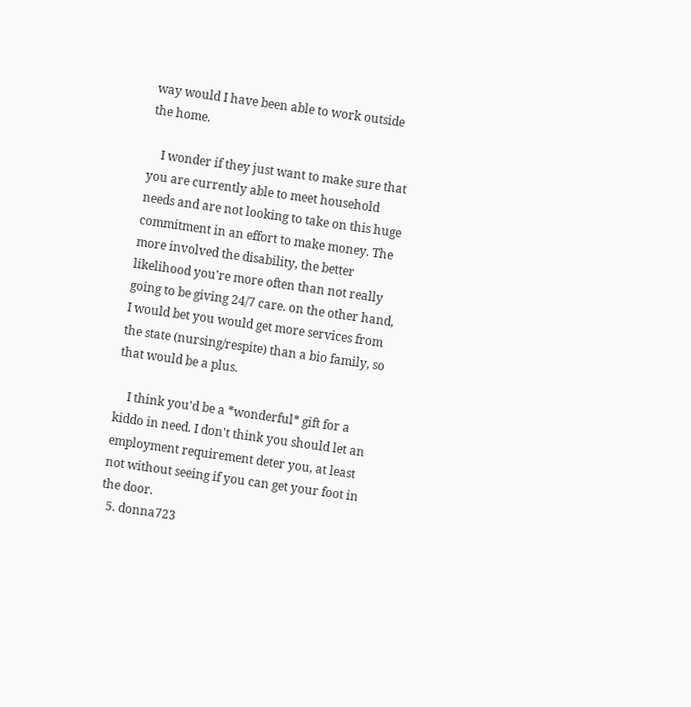way would I have been able to work outside the home.

    I wonder if they just want to make sure that you are currently able to meet household needs and are not looking to take on this huge commitment in an effort to make money. The more involved the disability, the better likelihood you're more often than not really going to be giving 24/7 care. on the other hand, I would bet you would get more services from the state (nursing/respite) than a bio family, so that would be a plus.

    I think you'd be a *wonderful* gift for a kiddo in need. I don't think you should let an employment requirement deter you, at least not without seeing if you can get your foot in the door.
  5. donna723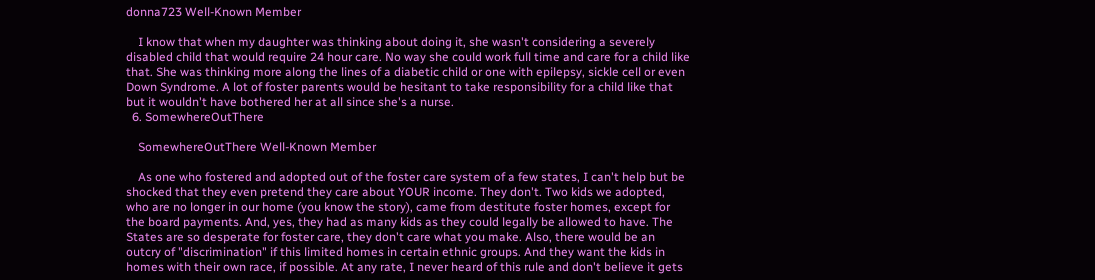donna723 Well-Known Member

    I know that when my daughter was thinking about doing it, she wasn't considering a severely disabled child that would require 24 hour care. No way she could work full time and care for a child like that. She was thinking more along the lines of a diabetic child or one with epilepsy, sickle cell or even Down Syndrome. A lot of foster parents would be hesitant to take responsibility for a child like that but it wouldn't have bothered her at all since she's a nurse.
  6. SomewhereOutThere

    SomewhereOutThere Well-Known Member

    As one who fostered and adopted out of the foster care system of a few states, I can't help but be shocked that they even pretend they care about YOUR income. They don't. Two kids we adopted, who are no longer in our home (you know the story), came from destitute foster homes, except for the board payments. And, yes, they had as many kids as they could legally be allowed to have. The States are so desperate for foster care, they don't care what you make. Also, there would be an outcry of "discrimination" if this limited homes in certain ethnic groups. And they want the kids in homes with their own race, if possible. At any rate, I never heard of this rule and don't believe it gets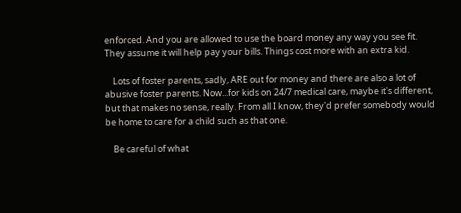enforced. And you are allowed to use the board money any way you see fit. They assume it will help pay your bills. Things cost more with an extra kid.

    Lots of foster parents, sadly, ARE out for money and there are also a lot of abusive foster parents. Now...for kids on 24/7 medical care, maybe it's different, but that makes no sense, really. From all I know, they'd prefer somebody would be home to care for a child such as that one.

    Be careful of what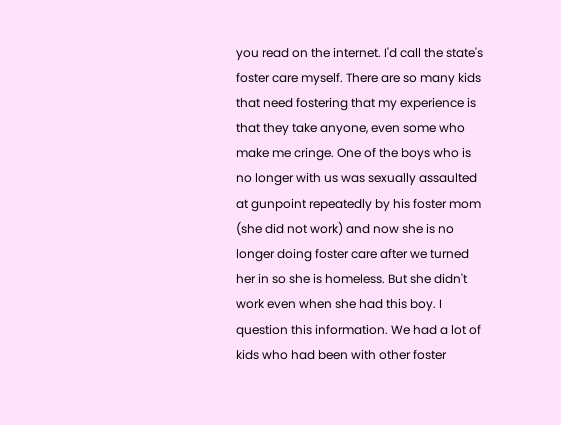you read on the internet. I'd call the state's foster care myself. There are so many kids that need fostering that my experience is that they take anyone, even some who make me cringe. One of the boys who is no longer with us was sexually assaulted at gunpoint repeatedly by his foster mom (she did not work) and now she is no longer doing foster care after we turned her in so she is homeless. But she didn't work even when she had this boy. I question this information. We had a lot of kids who had been with other foster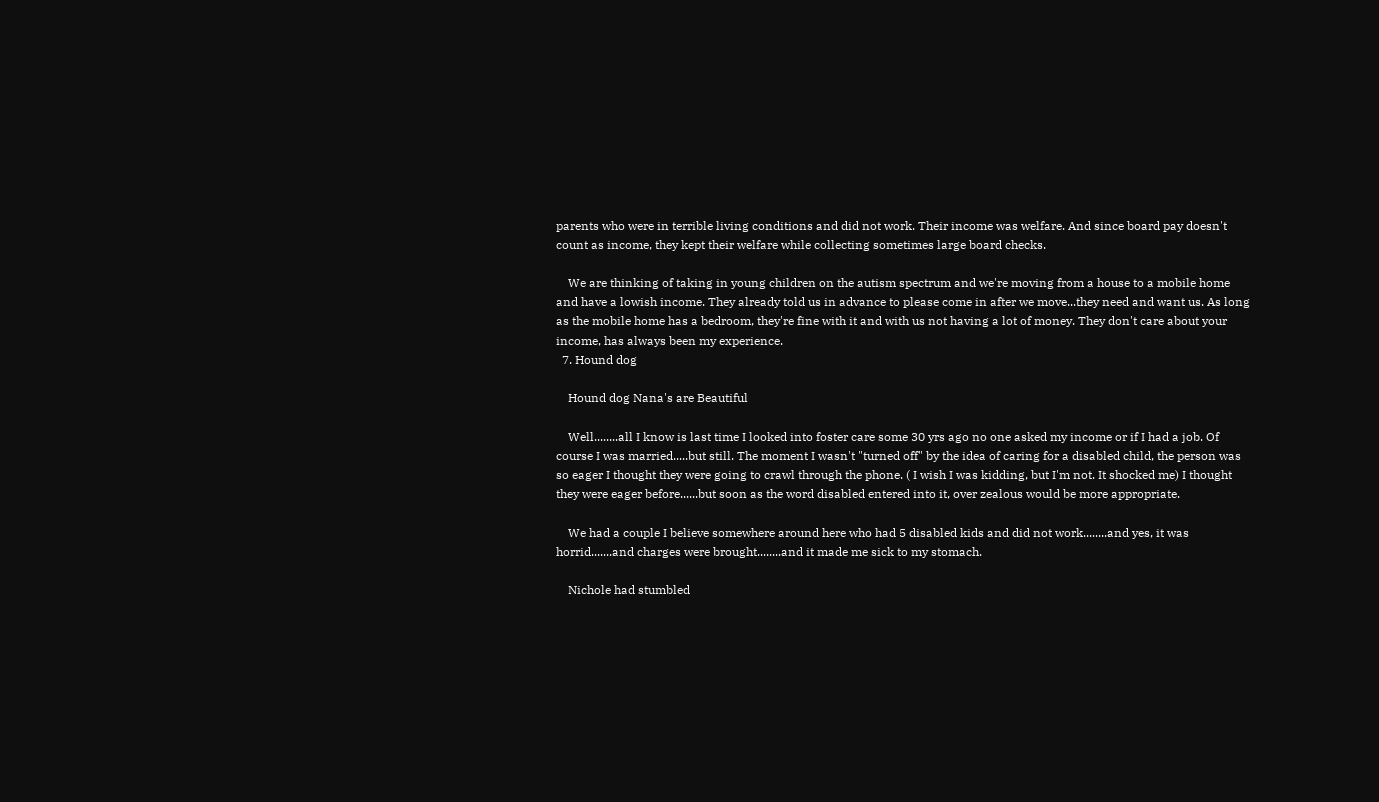parents who were in terrible living conditions and did not work. Their income was welfare. And since board pay doesn't count as income, they kept their welfare while collecting sometimes large board checks.

    We are thinking of taking in young children on the autism spectrum and we're moving from a house to a mobile home and have a lowish income. They already told us in advance to please come in after we move...they need and want us. As long as the mobile home has a bedroom, they're fine with it and with us not having a lot of money. They don't care about your income, has always been my experience.
  7. Hound dog

    Hound dog Nana's are Beautiful

    Well........all I know is last time I looked into foster care some 30 yrs ago no one asked my income or if I had a job. Of course I was married.....but still. The moment I wasn't "turned off" by the idea of caring for a disabled child, the person was so eager I thought they were going to crawl through the phone. ( I wish I was kidding, but I'm not. It shocked me) I thought they were eager before......but soon as the word disabled entered into it, over zealous would be more appropriate.

    We had a couple I believe somewhere around here who had 5 disabled kids and did not work........and yes, it was horrid.......and charges were brought........and it made me sick to my stomach.

    Nichole had stumbled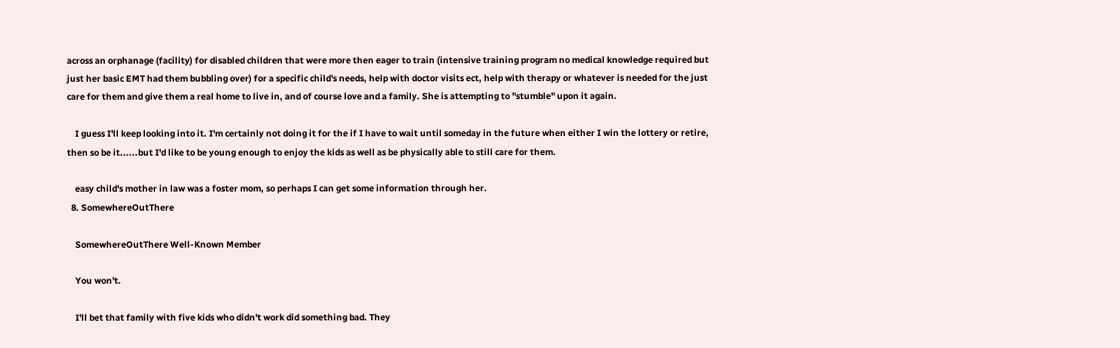across an orphanage (facility) for disabled children that were more then eager to train (intensive training program no medical knowledge required but just her basic EMT had them bubbling over) for a specific child's needs, help with doctor visits ect, help with therapy or whatever is needed for the just care for them and give them a real home to live in, and of course love and a family. She is attempting to "stumble" upon it again.

    I guess I'll keep looking into it. I'm certainly not doing it for the if I have to wait until someday in the future when either I win the lottery or retire, then so be it......but I'd like to be young enough to enjoy the kids as well as be physically able to still care for them.

    easy child's mother in law was a foster mom, so perhaps I can get some information through her.
  8. SomewhereOutThere

    SomewhereOutThere Well-Known Member

    You won't.

    I'll bet that family with five kids who didn't work did something bad. They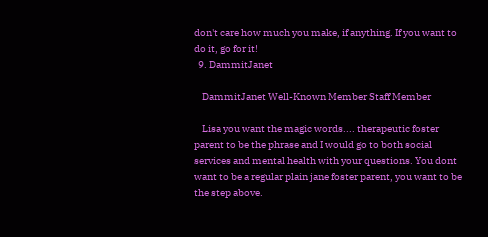don't care how much you make, if anything. If you want to do it, go for it!
  9. DammitJanet

    DammitJanet Well-Known Member Staff Member

    Lisa you want the magic words.... therapeutic foster parent to be the phrase and I would go to both social services and mental health with your questions. You dont want to be a regular plain jane foster parent, you want to be the step above.